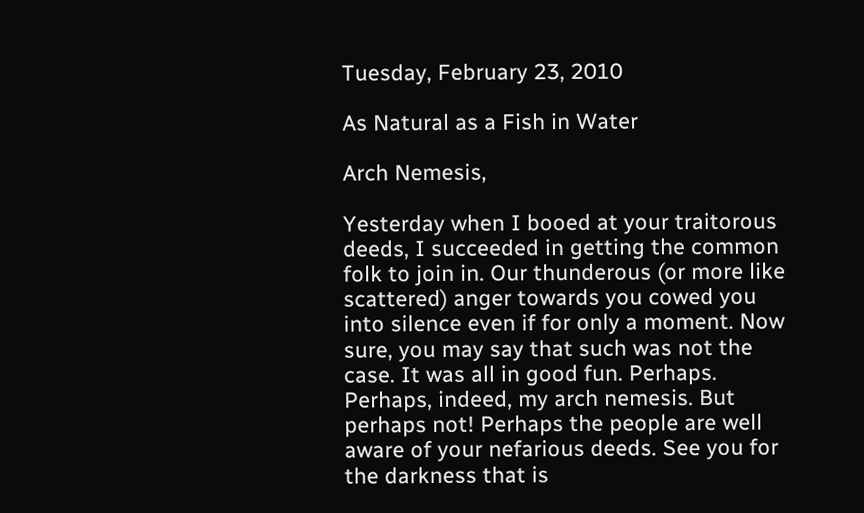Tuesday, February 23, 2010

As Natural as a Fish in Water

Arch Nemesis,

Yesterday when I booed at your traitorous deeds, I succeeded in getting the common folk to join in. Our thunderous (or more like scattered) anger towards you cowed you into silence even if for only a moment. Now sure, you may say that such was not the case. It was all in good fun. Perhaps. Perhaps, indeed, my arch nemesis. But perhaps not! Perhaps the people are well aware of your nefarious deeds. See you for the darkness that is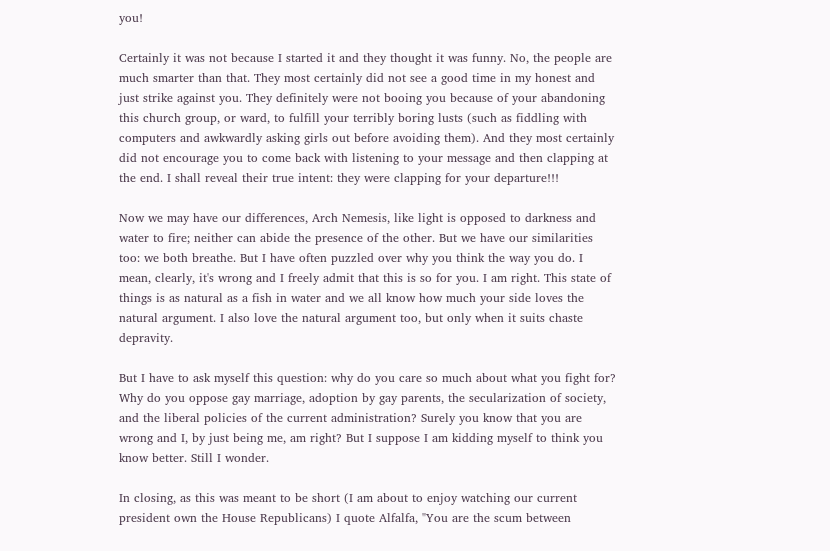you!

Certainly it was not because I started it and they thought it was funny. No, the people are much smarter than that. They most certainly did not see a good time in my honest and just strike against you. They definitely were not booing you because of your abandoning this church group, or ward, to fulfill your terribly boring lusts (such as fiddling with computers and awkwardly asking girls out before avoiding them). And they most certainly did not encourage you to come back with listening to your message and then clapping at the end. I shall reveal their true intent: they were clapping for your departure!!!

Now we may have our differences, Arch Nemesis, like light is opposed to darkness and water to fire; neither can abide the presence of the other. But we have our similarities too: we both breathe. But I have often puzzled over why you think the way you do. I mean, clearly, it's wrong and I freely admit that this is so for you. I am right. This state of things is as natural as a fish in water and we all know how much your side loves the natural argument. I also love the natural argument too, but only when it suits chaste depravity.

But I have to ask myself this question: why do you care so much about what you fight for? Why do you oppose gay marriage, adoption by gay parents, the secularization of society, and the liberal policies of the current administration? Surely you know that you are wrong and I, by just being me, am right? But I suppose I am kidding myself to think you know better. Still I wonder.

In closing, as this was meant to be short (I am about to enjoy watching our current president own the House Republicans) I quote Alfalfa, "You are the scum between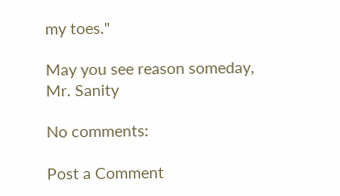my toes."

May you see reason someday,
Mr. Sanity

No comments:

Post a Comment